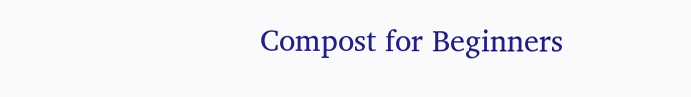Compost for Beginners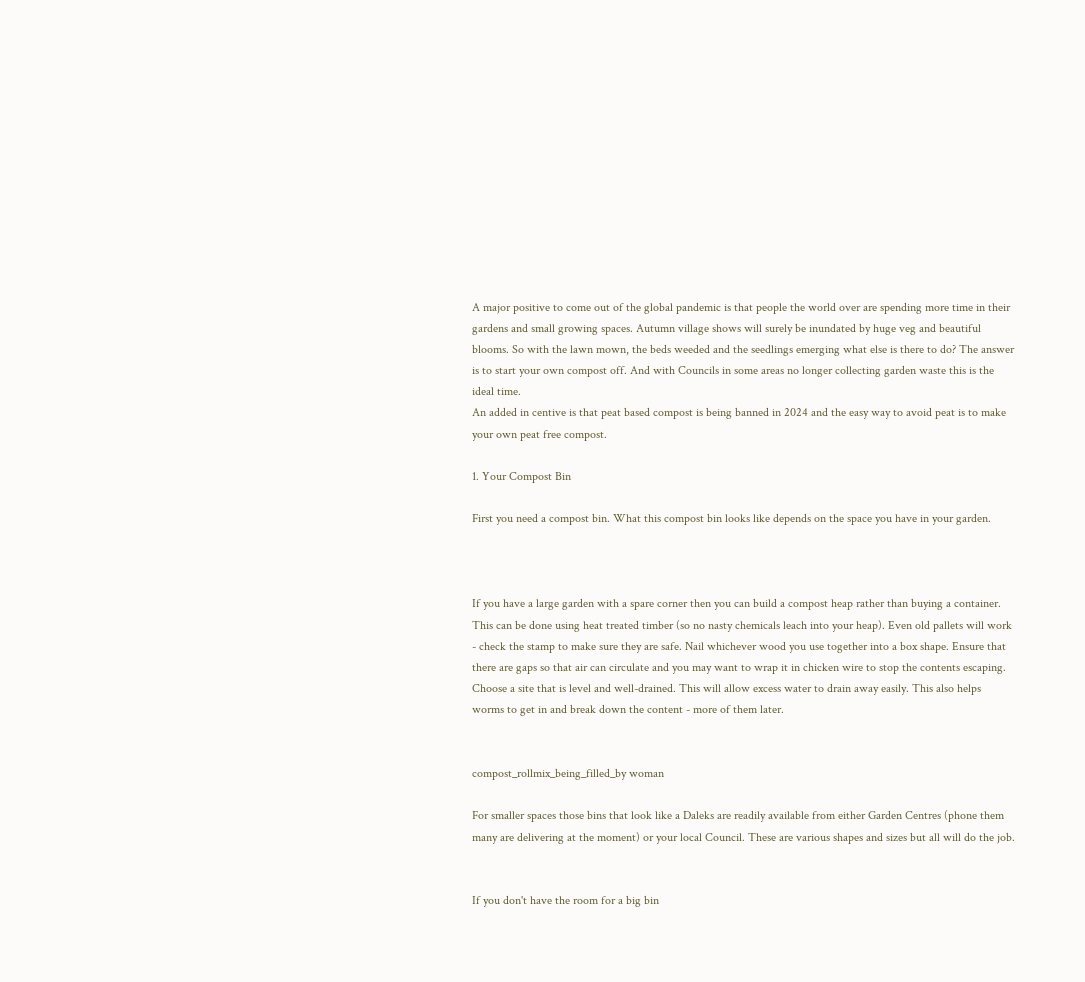A major positive to come out of the global pandemic is that people the world over are spending more time in their gardens and small growing spaces. Autumn village shows will surely be inundated by huge veg and beautiful blooms. So with the lawn mown, the beds weeded and the seedlings emerging what else is there to do? The answer is to start your own compost off. And with Councils in some areas no longer collecting garden waste this is the ideal time.
An added in centive is that peat based compost is being banned in 2024 and the easy way to avoid peat is to make your own peat free compost.

1. Your Compost Bin

First you need a compost bin. What this compost bin looks like depends on the space you have in your garden.



If you have a large garden with a spare corner then you can build a compost heap rather than buying a container. This can be done using heat treated timber (so no nasty chemicals leach into your heap). Even old pallets will work - check the stamp to make sure they are safe. Nail whichever wood you use together into a box shape. Ensure that there are gaps so that air can circulate and you may want to wrap it in chicken wire to stop the contents escaping. Choose a site that is level and well-drained. This will allow excess water to drain away easily. This also helps worms to get in and break down the content - more of them later.


compost_rollmix_being_filled_by woman

For smaller spaces those bins that look like a Daleks are readily available from either Garden Centres (phone them many are delivering at the moment) or your local Council. These are various shapes and sizes but all will do the job.


If you don't have the room for a big bin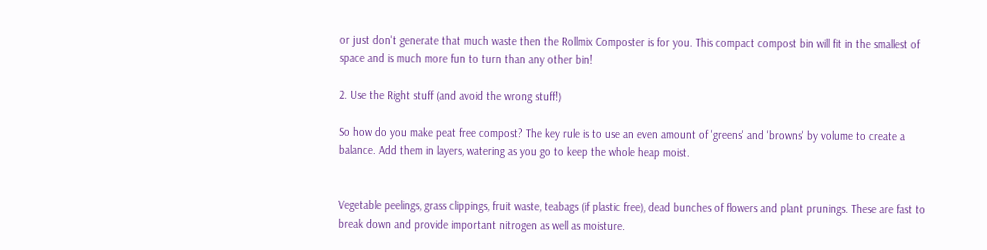or just don't generate that much waste then the Rollmix Composter is for you. This compact compost bin will fit in the smallest of space and is much more fun to turn than any other bin!

2. Use the Right stuff (and avoid the wrong stuff!)

So how do you make peat free compost? The key rule is to use an even amount of 'greens' and 'browns' by volume to create a balance. Add them in layers, watering as you go to keep the whole heap moist.


Vegetable peelings, grass clippings, fruit waste, teabags (if plastic free), dead bunches of flowers and plant prunings. These are fast to break down and provide important nitrogen as well as moisture.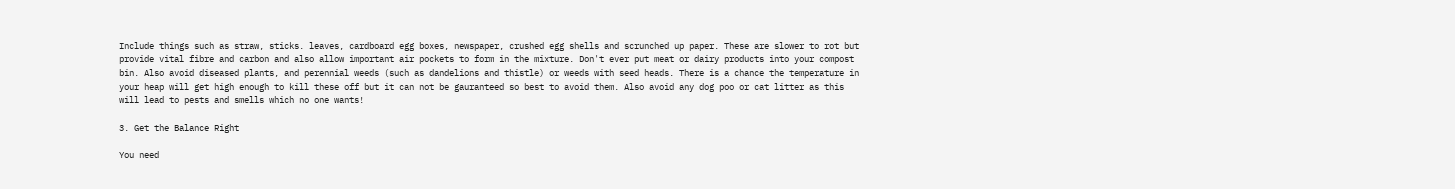Include things such as straw, sticks. leaves, cardboard egg boxes, newspaper, crushed egg shells and scrunched up paper. These are slower to rot but provide vital fibre and carbon and also allow important air pockets to form in the mixture. Don't ever put meat or dairy products into your compost bin. Also avoid diseased plants, and perennial weeds (such as dandelions and thistle) or weeds with seed heads. There is a chance the temperature in your heap will get high enough to kill these off but it can not be gauranteed so best to avoid them. Also avoid any dog poo or cat litter as this will lead to pests and smells which no one wants!

3. Get the Balance Right

You need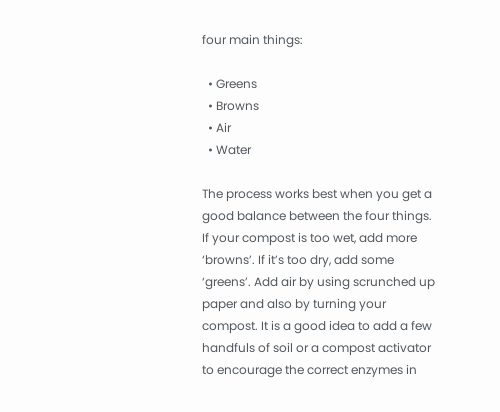four main things:

  • Greens
  • Browns
  • Air
  • Water

The process works best when you get a good balance between the four things. If your compost is too wet, add more ‘browns’. If it’s too dry, add some ‘greens’. Add air by using scrunched up paper and also by turning your compost. It is a good idea to add a few handfuls of soil or a compost activator to encourage the correct enzymes in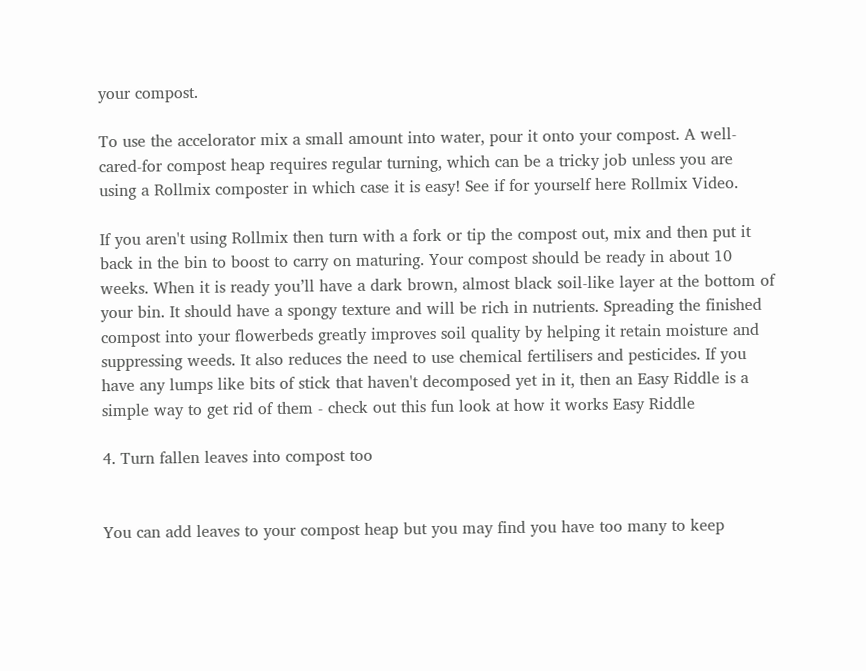your compost.

To use the accelorator mix a small amount into water, pour it onto your compost. A well-cared-for compost heap requires regular turning, which can be a tricky job unless you are using a Rollmix composter in which case it is easy! See if for yourself here Rollmix Video.

If you aren't using Rollmix then turn with a fork or tip the compost out, mix and then put it back in the bin to boost to carry on maturing. Your compost should be ready in about 10 weeks. When it is ready you’ll have a dark brown, almost black soil-like layer at the bottom of your bin. It should have a spongy texture and will be rich in nutrients. Spreading the finished compost into your flowerbeds greatly improves soil quality by helping it retain moisture and suppressing weeds. It also reduces the need to use chemical fertilisers and pesticides. If you have any lumps like bits of stick that haven't decomposed yet in it, then an Easy Riddle is a simple way to get rid of them - check out this fun look at how it works Easy Riddle

4. Turn fallen leaves into compost too


You can add leaves to your compost heap but you may find you have too many to keep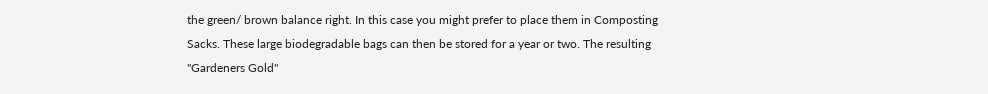the green/ brown balance right. In this case you might prefer to place them in Composting Sacks. These large biodegradable bags can then be stored for a year or two. The resulting "Gardeners Gold"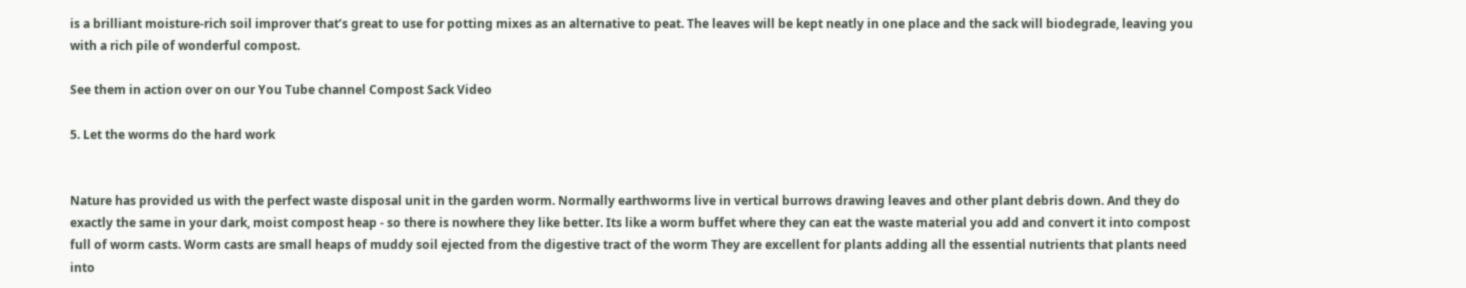is a brilliant moisture-rich soil improver that’s great to use for potting mixes as an alternative to peat. The leaves will be kept neatly in one place and the sack will biodegrade, leaving you with a rich pile of wonderful compost.

See them in action over on our You Tube channel Compost Sack Video

5. Let the worms do the hard work


Nature has provided us with the perfect waste disposal unit in the garden worm. Normally earthworms live in vertical burrows drawing leaves and other plant debris down. And they do exactly the same in your dark, moist compost heap - so there is nowhere they like better. Its like a worm buffet where they can eat the waste material you add and convert it into compost full of worm casts. Worm casts are small heaps of muddy soil ejected from the digestive tract of the worm They are excellent for plants adding all the essential nutrients that plants need into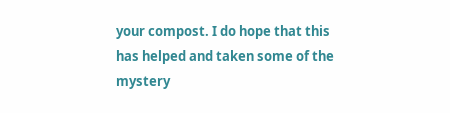your compost. I do hope that this has helped and taken some of the mystery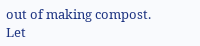out of making compost. Let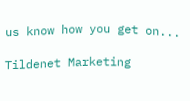us know how you get on...

Tildenet Marketing